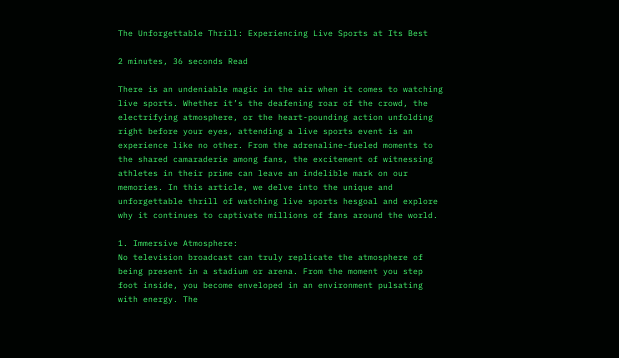The Unforgettable Thrill: Experiencing Live Sports at Its Best

2 minutes, 36 seconds Read

There is an undeniable magic in the air when it comes to watching live sports. Whether it’s the deafening roar of the crowd, the electrifying atmosphere, or the heart-pounding action unfolding right before your eyes, attending a live sports event is an experience like no other. From the adrenaline-fueled moments to the shared camaraderie among fans, the excitement of witnessing athletes in their prime can leave an indelible mark on our memories. In this article, we delve into the unique and unforgettable thrill of watching live sports hesgoal and explore why it continues to captivate millions of fans around the world.

1. Immersive Atmosphere:
No television broadcast can truly replicate the atmosphere of being present in a stadium or arena. From the moment you step foot inside, you become enveloped in an environment pulsating with energy. The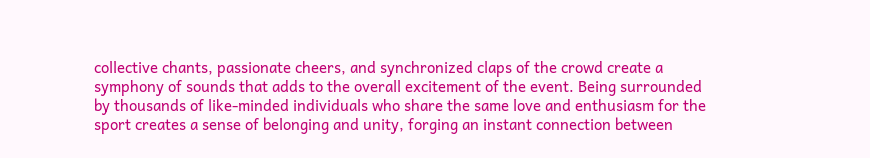collective chants, passionate cheers, and synchronized claps of the crowd create a symphony of sounds that adds to the overall excitement of the event. Being surrounded by thousands of like-minded individuals who share the same love and enthusiasm for the sport creates a sense of belonging and unity, forging an instant connection between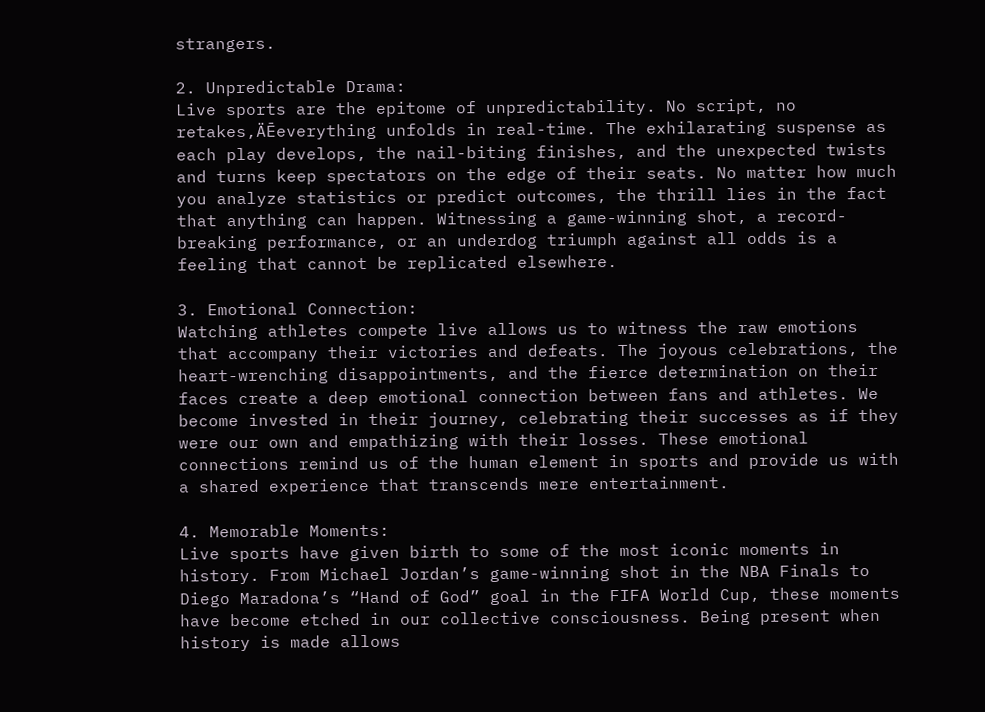strangers.

2. Unpredictable Drama:
Live sports are the epitome of unpredictability. No script, no retakes‚ÄĒeverything unfolds in real-time. The exhilarating suspense as each play develops, the nail-biting finishes, and the unexpected twists and turns keep spectators on the edge of their seats. No matter how much you analyze statistics or predict outcomes, the thrill lies in the fact that anything can happen. Witnessing a game-winning shot, a record-breaking performance, or an underdog triumph against all odds is a feeling that cannot be replicated elsewhere.

3. Emotional Connection:
Watching athletes compete live allows us to witness the raw emotions that accompany their victories and defeats. The joyous celebrations, the heart-wrenching disappointments, and the fierce determination on their faces create a deep emotional connection between fans and athletes. We become invested in their journey, celebrating their successes as if they were our own and empathizing with their losses. These emotional connections remind us of the human element in sports and provide us with a shared experience that transcends mere entertainment.

4. Memorable Moments:
Live sports have given birth to some of the most iconic moments in history. From Michael Jordan’s game-winning shot in the NBA Finals to Diego Maradona’s “Hand of God” goal in the FIFA World Cup, these moments have become etched in our collective consciousness. Being present when history is made allows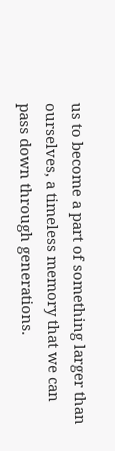us to become a part of something larger than ourselves, a timeless memory that we can pass down through generations.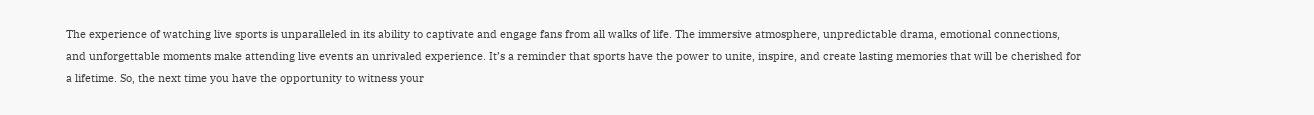The experience of watching live sports is unparalleled in its ability to captivate and engage fans from all walks of life. The immersive atmosphere, unpredictable drama, emotional connections, and unforgettable moments make attending live events an unrivaled experience. It’s a reminder that sports have the power to unite, inspire, and create lasting memories that will be cherished for a lifetime. So, the next time you have the opportunity to witness your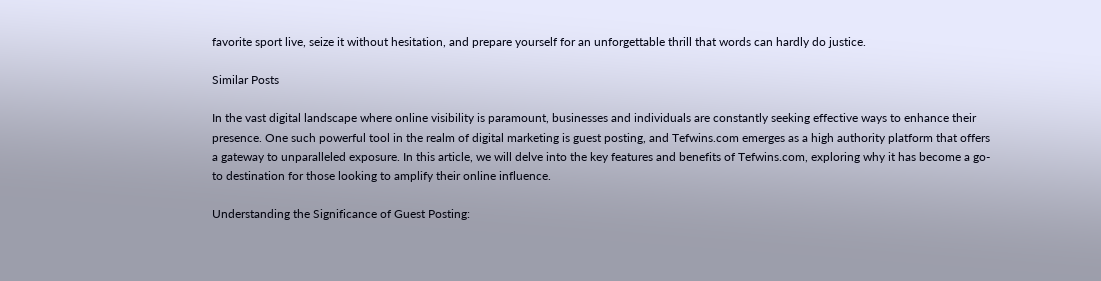favorite sport live, seize it without hesitation, and prepare yourself for an unforgettable thrill that words can hardly do justice.

Similar Posts

In the vast digital landscape where online visibility is paramount, businesses and individuals are constantly seeking effective ways to enhance their presence. One such powerful tool in the realm of digital marketing is guest posting, and Tefwins.com emerges as a high authority platform that offers a gateway to unparalleled exposure. In this article, we will delve into the key features and benefits of Tefwins.com, exploring why it has become a go-to destination for those looking to amplify their online influence.

Understanding the Significance of Guest Posting: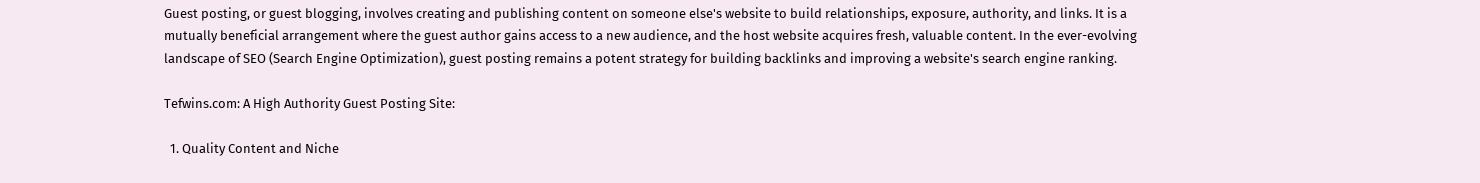Guest posting, or guest blogging, involves creating and publishing content on someone else's website to build relationships, exposure, authority, and links. It is a mutually beneficial arrangement where the guest author gains access to a new audience, and the host website acquires fresh, valuable content. In the ever-evolving landscape of SEO (Search Engine Optimization), guest posting remains a potent strategy for building backlinks and improving a website's search engine ranking.

Tefwins.com: A High Authority Guest Posting Site:

  1. Quality Content and Niche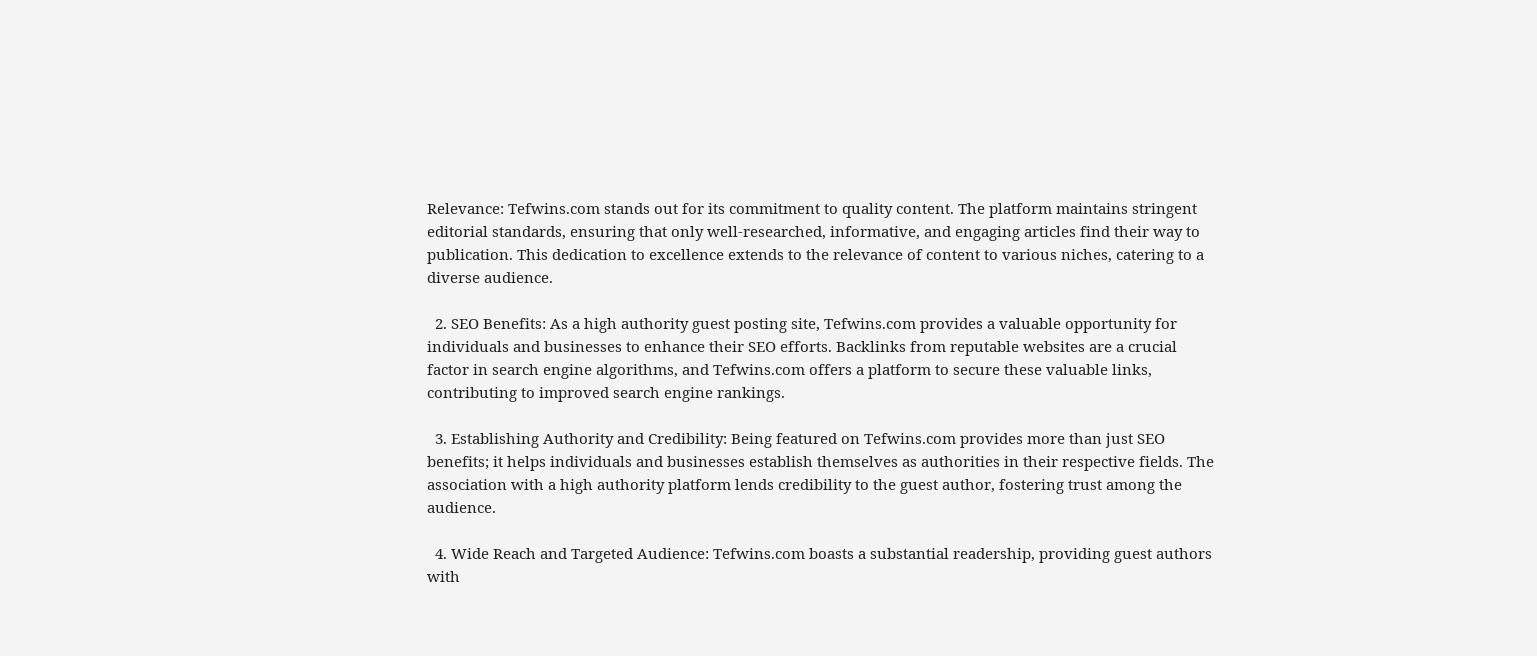Relevance: Tefwins.com stands out for its commitment to quality content. The platform maintains stringent editorial standards, ensuring that only well-researched, informative, and engaging articles find their way to publication. This dedication to excellence extends to the relevance of content to various niches, catering to a diverse audience.

  2. SEO Benefits: As a high authority guest posting site, Tefwins.com provides a valuable opportunity for individuals and businesses to enhance their SEO efforts. Backlinks from reputable websites are a crucial factor in search engine algorithms, and Tefwins.com offers a platform to secure these valuable links, contributing to improved search engine rankings.

  3. Establishing Authority and Credibility: Being featured on Tefwins.com provides more than just SEO benefits; it helps individuals and businesses establish themselves as authorities in their respective fields. The association with a high authority platform lends credibility to the guest author, fostering trust among the audience.

  4. Wide Reach and Targeted Audience: Tefwins.com boasts a substantial readership, providing guest authors with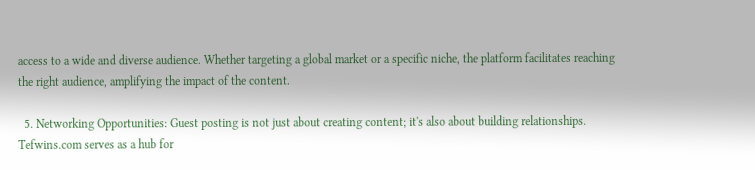access to a wide and diverse audience. Whether targeting a global market or a specific niche, the platform facilitates reaching the right audience, amplifying the impact of the content.

  5. Networking Opportunities: Guest posting is not just about creating content; it's also about building relationships. Tefwins.com serves as a hub for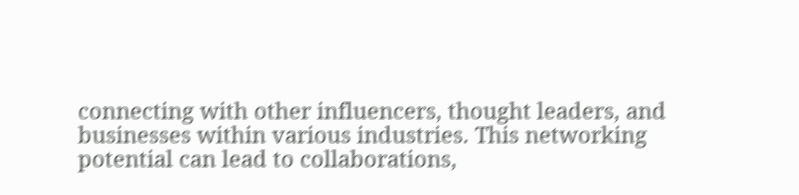connecting with other influencers, thought leaders, and businesses within various industries. This networking potential can lead to collaborations,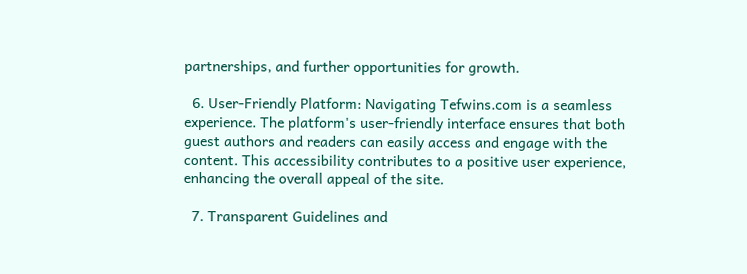partnerships, and further opportunities for growth.

  6. User-Friendly Platform: Navigating Tefwins.com is a seamless experience. The platform's user-friendly interface ensures that both guest authors and readers can easily access and engage with the content. This accessibility contributes to a positive user experience, enhancing the overall appeal of the site.

  7. Transparent Guidelines and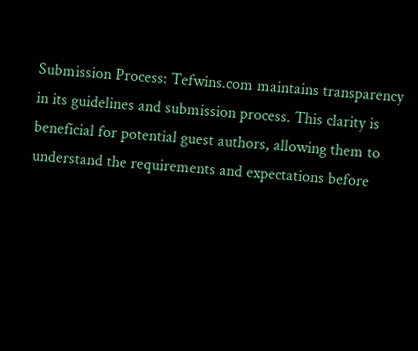Submission Process: Tefwins.com maintains transparency in its guidelines and submission process. This clarity is beneficial for potential guest authors, allowing them to understand the requirements and expectations before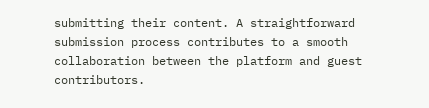submitting their content. A straightforward submission process contributes to a smooth collaboration between the platform and guest contributors.